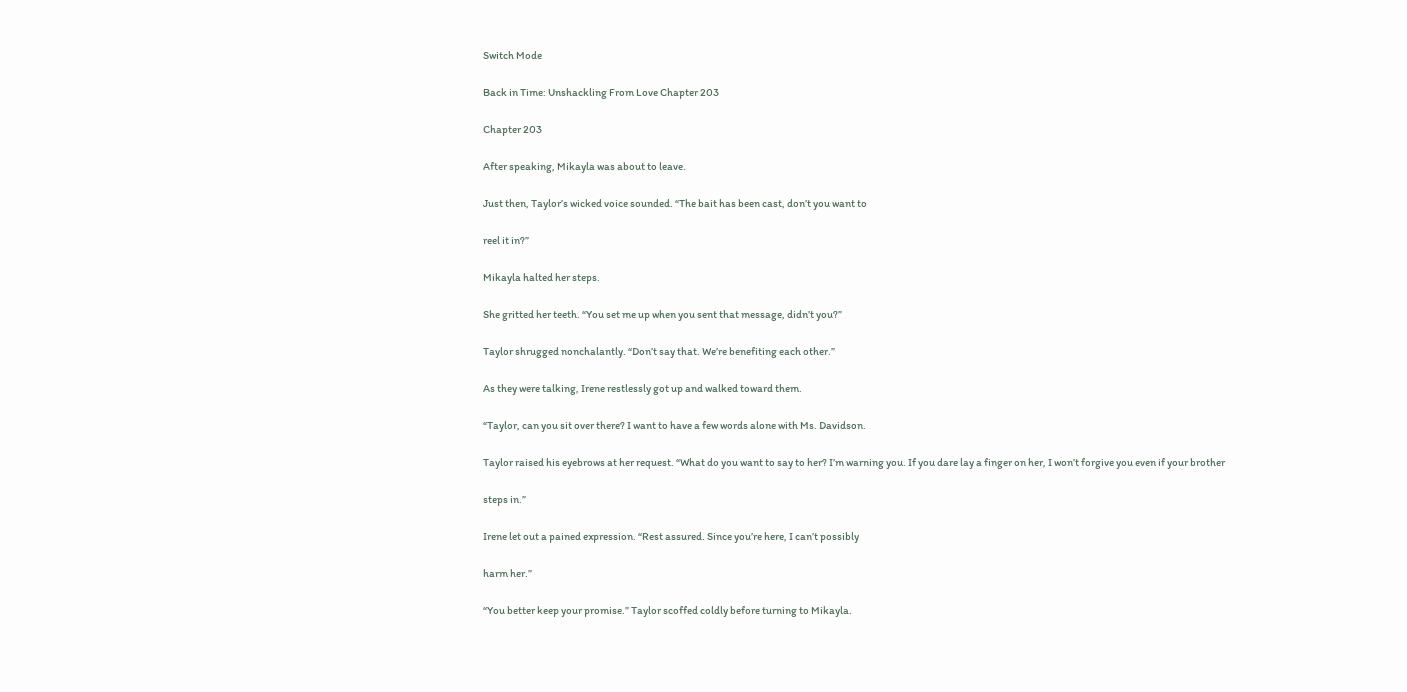Switch Mode

Back in Time: Unshackling From Love Chapter 203

Chapter 203

After speaking, Mikayla was about to leave.

Just then, Taylor’s wicked voice sounded. “The bait has been cast, don’t you want to

reel it in?”

Mikayla halted her steps.

She gritted her teeth. “You set me up when you sent that message, didn’t you?”

Taylor shrugged nonchalantly. “Don’t say that. We’re benefiting each other.”

As they were talking, Irene restlessly got up and walked toward them.

“Taylor, can you sit over there? I want to have a few words alone with Ms. Davidson.

Taylor raised his eyebrows at her request. “What do you want to say to her? I’m warning you. If you dare lay a finger on her, I won’t forgive you even if your brother

steps in.”

Irene let out a pained expression. “Rest assured. Since you’re here, I can’t possibly

harm her.”

“You better keep your promise.” Taylor scoffed coldly before turning to Mikayla.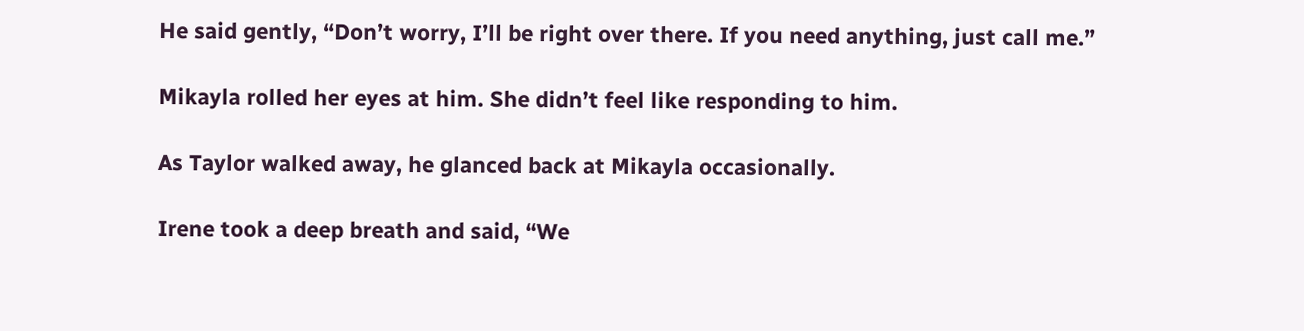He said gently, “Don’t worry, I’ll be right over there. If you need anything, just call me.”

Mikayla rolled her eyes at him. She didn’t feel like responding to him.

As Taylor walked away, he glanced back at Mikayla occasionally.

Irene took a deep breath and said, “We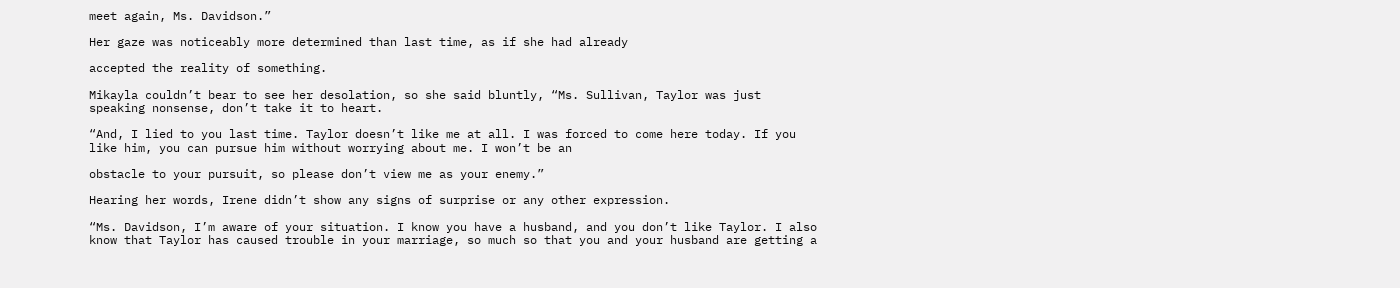meet again, Ms. Davidson.”

Her gaze was noticeably more determined than last time, as if she had already

accepted the reality of something.

Mikayla couldn’t bear to see her desolation, so she said bluntly, “Ms. Sullivan, Taylor was just speaking nonsense, don’t take it to heart.

“And, I lied to you last time. Taylor doesn’t like me at all. I was forced to come here today. If you like him, you can pursue him without worrying about me. I won’t be an

obstacle to your pursuit, so please don’t view me as your enemy.”

Hearing her words, Irene didn’t show any signs of surprise or any other expression.

“Ms. Davidson, I’m aware of your situation. I know you have a husband, and you don’t like Taylor. I also know that Taylor has caused trouble in your marriage, so much so that you and your husband are getting a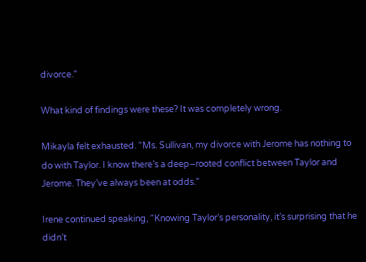divorce.”

What kind of findings were these? It was completely wrong.

Mikayla felt exhausted. “Ms. Sullivan, my divorce with Jerome has nothing to do with Taylor. I know there’s a deep–rooted conflict between Taylor and Jerome. They’ve always been at odds.”

Irene continued speaking, “Knowing Taylor’s personality, it’s surprising that he didn’t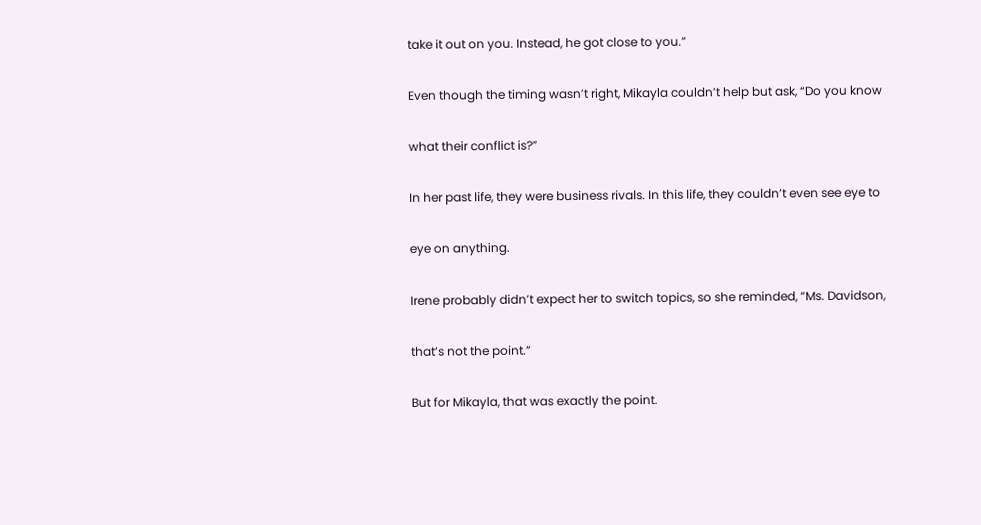take it out on you. Instead, he got close to you.”

Even though the timing wasn’t right, Mikayla couldn’t help but ask, “Do you know

what their conflict is?”

In her past life, they were business rivals. In this life, they couldn’t even see eye to

eye on anything.

Irene probably didn’t expect her to switch topics, so she reminded, “Ms. Davidson,

that’s not the point.”

But for Mikayla, that was exactly the point.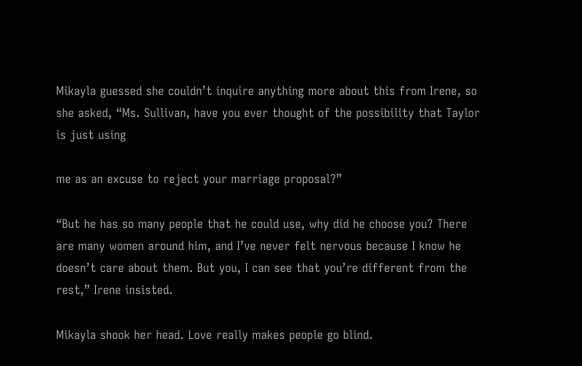Mikayla guessed she couldn’t inquire anything more about this from Irene, so she asked, “Ms. Sullivan, have you ever thought of the possibility that Taylor is just using

me as an excuse to reject your marriage proposal?”

“But he has so many people that he could use, why did he choose you? There are many women around him, and I’ve never felt nervous because I know he doesn’t care about them. But you, I can see that you’re different from the rest,” Irene insisted.

Mikayla shook her head. Love really makes people go blind.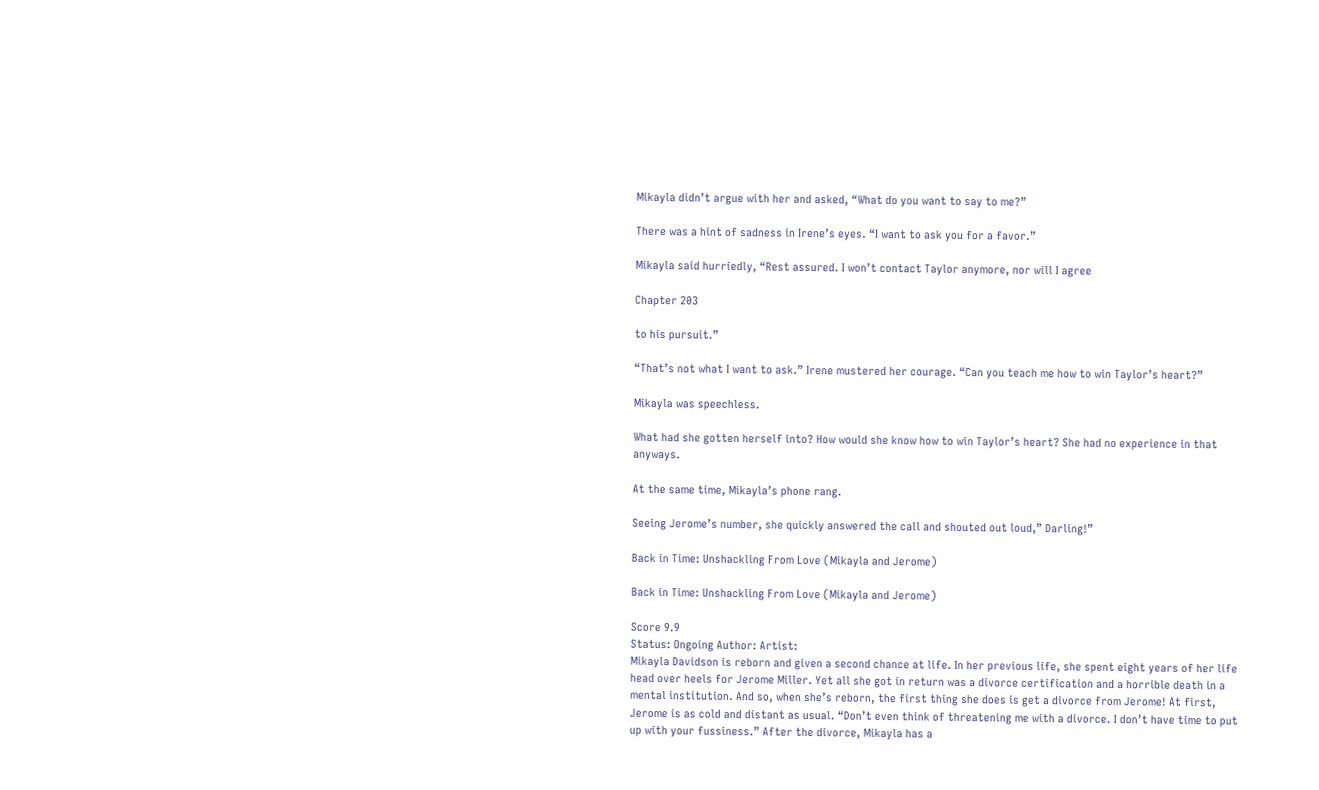Mikayla didn’t argue with her and asked, “What do you want to say to me?”

There was a hint of sadness in Irene’s eyes. “I want to ask you for a favor.”

Mikayla said hurriedly, “Rest assured. I won’t contact Taylor anymore, nor will I agree

Chapter 203

to his pursuit.”

“That’s not what I want to ask.” Irene mustered her courage. “Can you teach me how to win Taylor’s heart?”

Mikayla was speechless.

What had she gotten herself into? How would she know how to win Taylor’s heart? She had no experience in that anyways.

At the same time, Mikayla’s phone rang.

Seeing Jerome’s number, she quickly answered the call and shouted out loud,” Darling!”

Back in Time: Unshackling From Love (Mikayla and Jerome)

Back in Time: Unshackling From Love (Mikayla and Jerome)

Score 9.9
Status: Ongoing Author: Artist:
Mikayla Davidson is reborn and given a second chance at life. In her previous life, she spent eight years of her life head over heels for Jerome Miller. Yet all she got in return was a divorce certification and a horrible death in a mental institution. And so, when she’s reborn, the first thing she does is get a divorce from Jerome! At first, Jerome is as cold and distant as usual. “Don’t even think of threatening me with a divorce. I don’t have time to put up with your fussiness.” After the divorce, Mikayla has a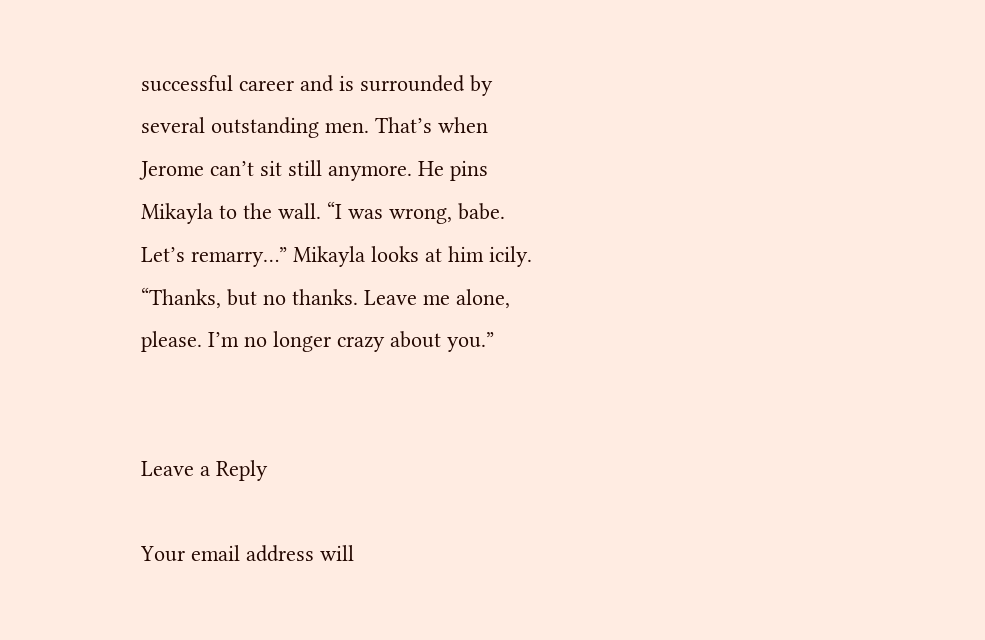successful career and is surrounded by several outstanding men. That’s when Jerome can’t sit still anymore. He pins Mikayla to the wall. “I was wrong, babe. Let’s remarry…” Mikayla looks at him icily. “Thanks, but no thanks. Leave me alone, please. I’m no longer crazy about you.”


Leave a Reply

Your email address will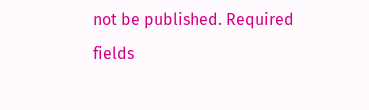not be published. Required fields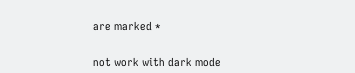are marked *


not work with dark mode